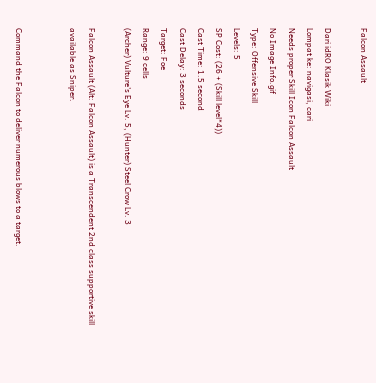Falcon Assault

Dari idRO Klasik Wiki
Lompat ke: navigasi, cari
Needs proper Skill Icon Falcon Assault
No Image Info.gif
Type: Offensive Skill
Levels: 5
SP Cost: (26 + (Skill level*4))
Cast Time: 1.5 second
Cast Delay: 3 seconds
Target: Foe
Range: 9 cells
(Archer) Vulture's Eye Lv. 5, (Hunter) Steel Crow Lv. 3

Falcon Assault (Alt: Falcon Assault) is a Transcendent 2nd class supportive skill available as Sniper.


Command the Falcon to deliver numerous blows to a target.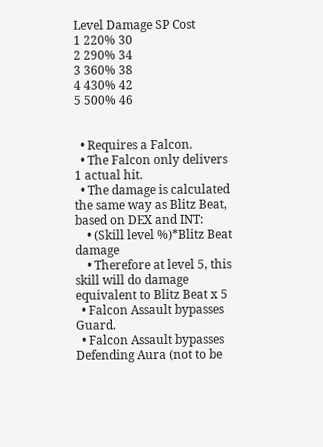Level Damage SP Cost
1 220% 30
2 290% 34
3 360% 38
4 430% 42
5 500% 46


  • Requires a Falcon.
  • The Falcon only delivers 1 actual hit.
  • The damage is calculated the same way as Blitz Beat, based on DEX and INT:
    • (Skill level %)*Blitz Beat damage
    • Therefore at level 5, this skill will do damage equivalent to Blitz Beat x 5
  • Falcon Assault bypasses Guard.
  • Falcon Assault bypasses Defending Aura (not to be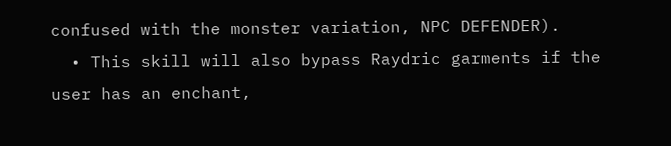confused with the monster variation, NPC DEFENDER).
  • This skill will also bypass Raydric garments if the user has an enchant,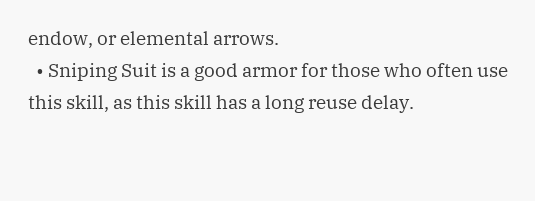endow, or elemental arrows.
  • Sniping Suit is a good armor for those who often use this skill, as this skill has a long reuse delay.